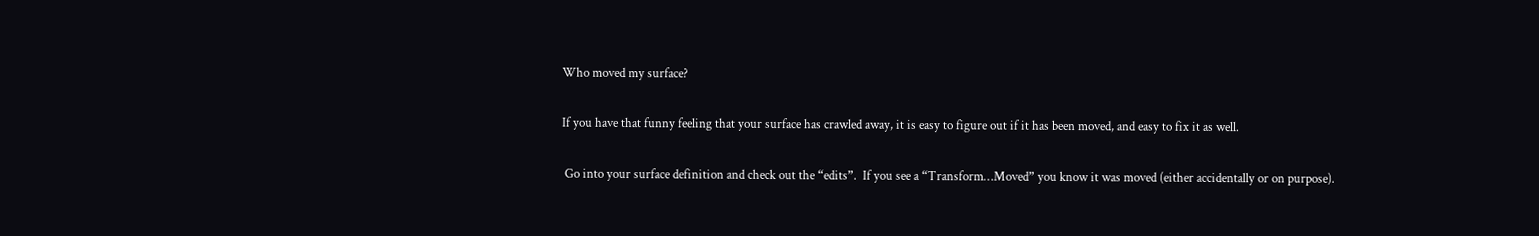Who moved my surface?

If you have that funny feeling that your surface has crawled away, it is easy to figure out if it has been moved, and easy to fix it as well.

 Go into your surface definition and check out the “edits”.  If you see a “Transform…Moved” you know it was moved (either accidentally or on purpose).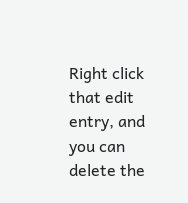Right click that edit entry, and you can delete the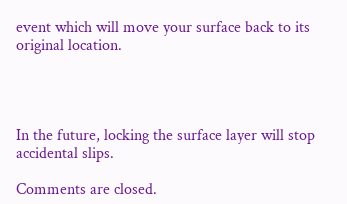event which will move your surface back to its original location.




In the future, locking the surface layer will stop accidental slips.

Comments are closed.